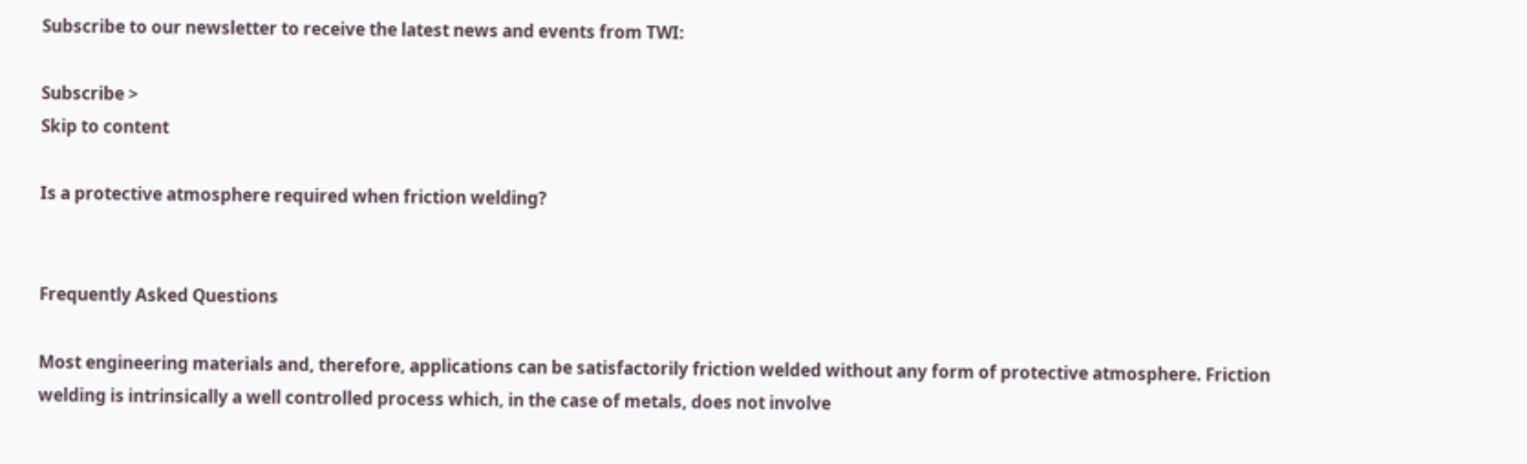Subscribe to our newsletter to receive the latest news and events from TWI:

Subscribe >
Skip to content

Is a protective atmosphere required when friction welding?


Frequently Asked Questions

Most engineering materials and, therefore, applications can be satisfactorily friction welded without any form of protective atmosphere. Friction welding is intrinsically a well controlled process which, in the case of metals, does not involve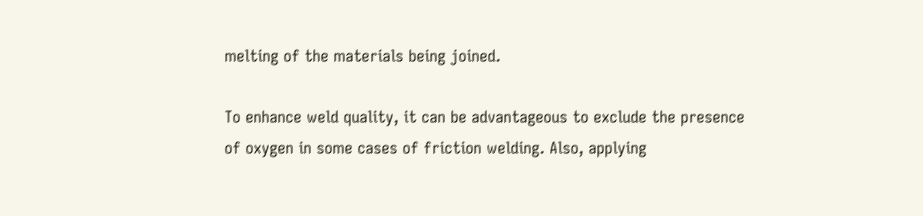melting of the materials being joined.

To enhance weld quality, it can be advantageous to exclude the presence of oxygen in some cases of friction welding. Also, applying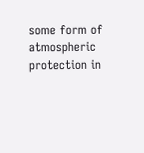some form of atmospheric protection in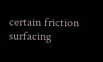certain friction surfacing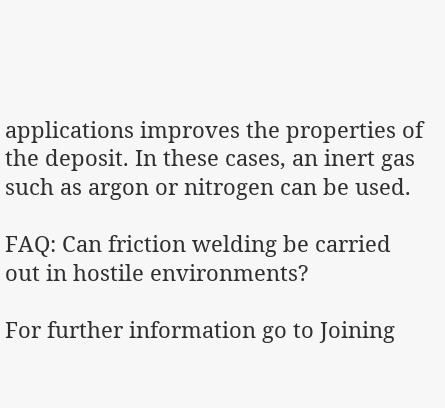applications improves the properties of the deposit. In these cases, an inert gas such as argon or nitrogen can be used.

FAQ: Can friction welding be carried out in hostile environments?

For further information go to Joining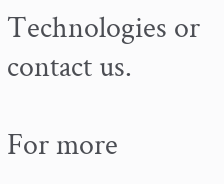Technologies or contact us.

For more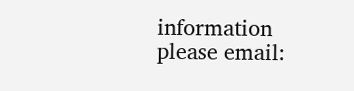information please email: